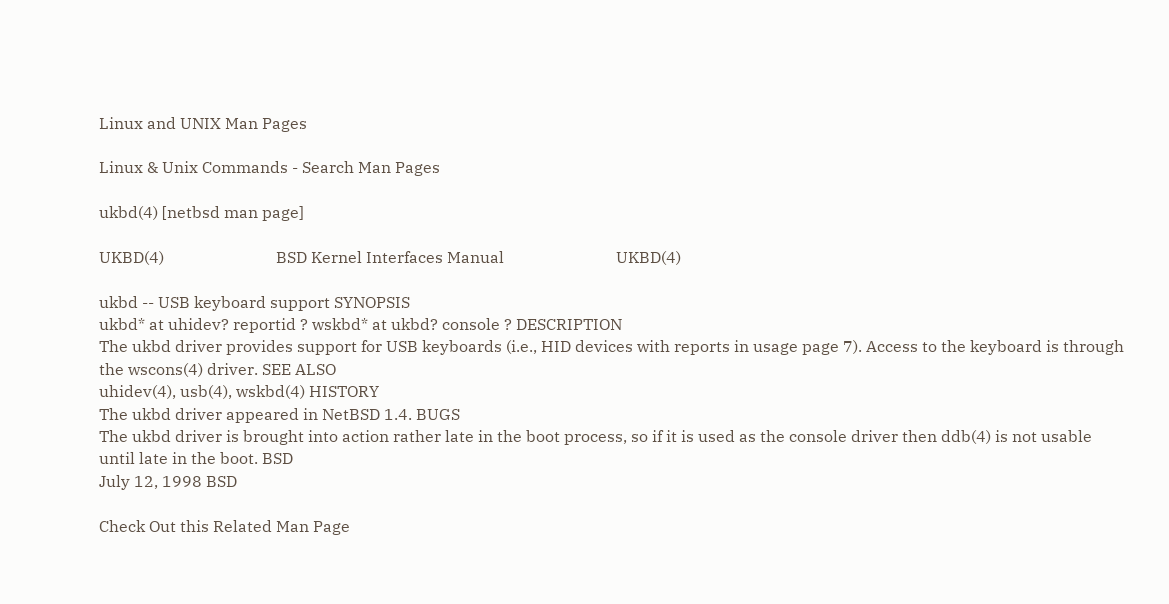Linux and UNIX Man Pages

Linux & Unix Commands - Search Man Pages

ukbd(4) [netbsd man page]

UKBD(4)                            BSD Kernel Interfaces Manual                            UKBD(4)

ukbd -- USB keyboard support SYNOPSIS
ukbd* at uhidev? reportid ? wskbd* at ukbd? console ? DESCRIPTION
The ukbd driver provides support for USB keyboards (i.e., HID devices with reports in usage page 7). Access to the keyboard is through the wscons(4) driver. SEE ALSO
uhidev(4), usb(4), wskbd(4) HISTORY
The ukbd driver appeared in NetBSD 1.4. BUGS
The ukbd driver is brought into action rather late in the boot process, so if it is used as the console driver then ddb(4) is not usable until late in the boot. BSD
July 12, 1998 BSD

Check Out this Related Man Page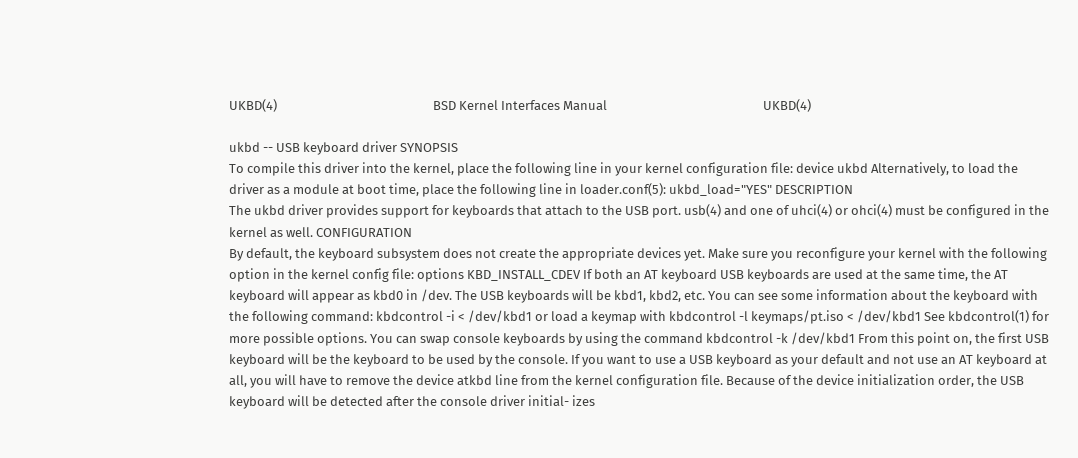UKBD(4)                                                    BSD Kernel Interfaces Manual                                                    UKBD(4)

ukbd -- USB keyboard driver SYNOPSIS
To compile this driver into the kernel, place the following line in your kernel configuration file: device ukbd Alternatively, to load the driver as a module at boot time, place the following line in loader.conf(5): ukbd_load="YES" DESCRIPTION
The ukbd driver provides support for keyboards that attach to the USB port. usb(4) and one of uhci(4) or ohci(4) must be configured in the kernel as well. CONFIGURATION
By default, the keyboard subsystem does not create the appropriate devices yet. Make sure you reconfigure your kernel with the following option in the kernel config file: options KBD_INSTALL_CDEV If both an AT keyboard USB keyboards are used at the same time, the AT keyboard will appear as kbd0 in /dev. The USB keyboards will be kbd1, kbd2, etc. You can see some information about the keyboard with the following command: kbdcontrol -i < /dev/kbd1 or load a keymap with kbdcontrol -l keymaps/pt.iso < /dev/kbd1 See kbdcontrol(1) for more possible options. You can swap console keyboards by using the command kbdcontrol -k /dev/kbd1 From this point on, the first USB keyboard will be the keyboard to be used by the console. If you want to use a USB keyboard as your default and not use an AT keyboard at all, you will have to remove the device atkbd line from the kernel configuration file. Because of the device initialization order, the USB keyboard will be detected after the console driver initial- izes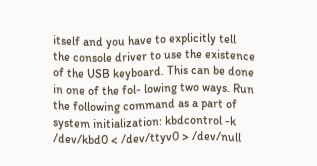itself and you have to explicitly tell the console driver to use the existence of the USB keyboard. This can be done in one of the fol- lowing two ways. Run the following command as a part of system initialization: kbdcontrol -k /dev/kbd0 < /dev/ttyv0 > /dev/null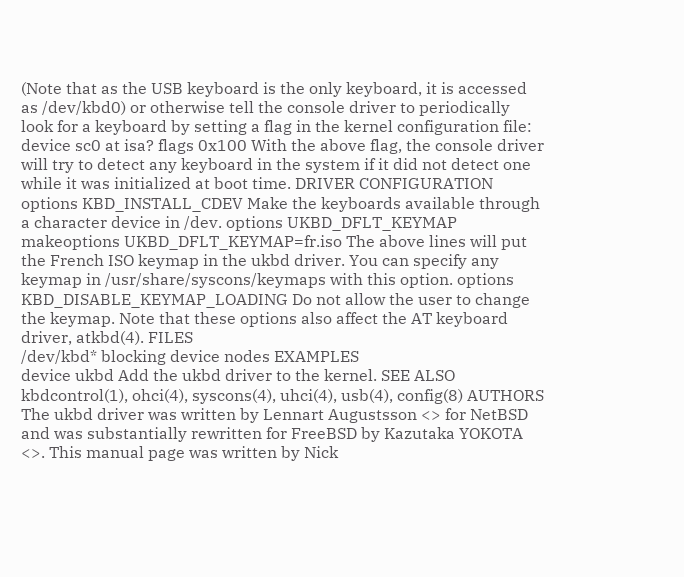(Note that as the USB keyboard is the only keyboard, it is accessed as /dev/kbd0) or otherwise tell the console driver to periodically look for a keyboard by setting a flag in the kernel configuration file: device sc0 at isa? flags 0x100 With the above flag, the console driver will try to detect any keyboard in the system if it did not detect one while it was initialized at boot time. DRIVER CONFIGURATION
options KBD_INSTALL_CDEV Make the keyboards available through a character device in /dev. options UKBD_DFLT_KEYMAP makeoptions UKBD_DFLT_KEYMAP=fr.iso The above lines will put the French ISO keymap in the ukbd driver. You can specify any keymap in /usr/share/syscons/keymaps with this option. options KBD_DISABLE_KEYMAP_LOADING Do not allow the user to change the keymap. Note that these options also affect the AT keyboard driver, atkbd(4). FILES
/dev/kbd* blocking device nodes EXAMPLES
device ukbd Add the ukbd driver to the kernel. SEE ALSO
kbdcontrol(1), ohci(4), syscons(4), uhci(4), usb(4), config(8) AUTHORS
The ukbd driver was written by Lennart Augustsson <> for NetBSD and was substantially rewritten for FreeBSD by Kazutaka YOKOTA <>. This manual page was written by Nick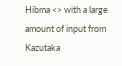Hibma <> with a large amount of input from Kazutaka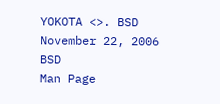YOKOTA <>. BSD November 22, 2006 BSD
Man Page